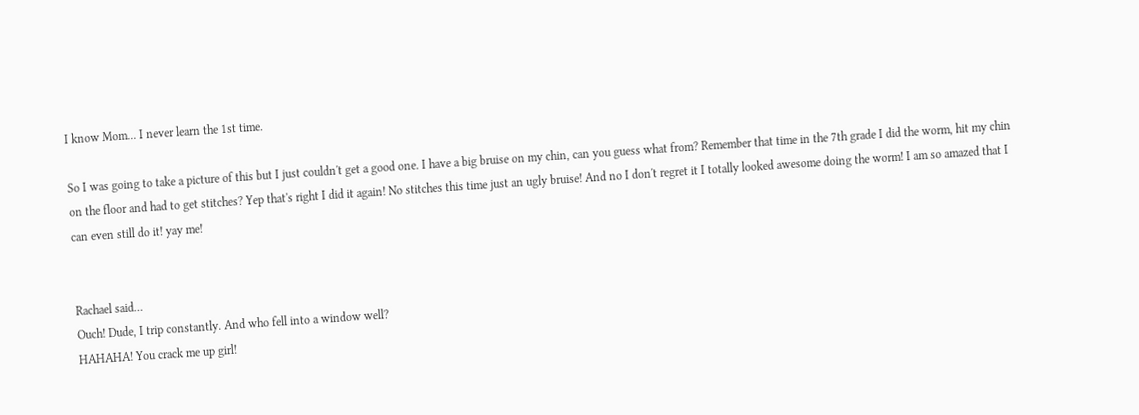I know Mom... I never learn the 1st time.

So I was going to take a picture of this but I just couldn't get a good one. I have a big bruise on my chin, can you guess what from? Remember that time in the 7th grade I did the worm, hit my chin on the floor and had to get stitches? Yep that's right I did it again! No stitches this time just an ugly bruise! And no I don't regret it I totally looked awesome doing the worm! I am so amazed that I can even still do it! yay me!


Rachael said…
Ouch! Dude, I trip constantly. And who fell into a window well?
HAHAHA! You crack me up girl!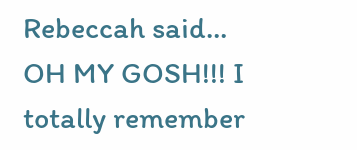Rebeccah said…
OH MY GOSH!!! I totally remember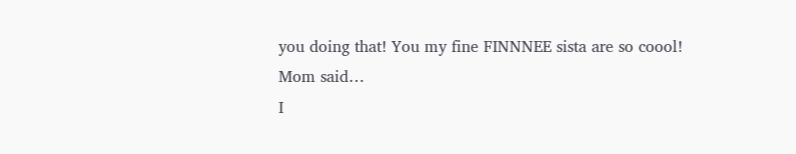you doing that! You my fine FINNNEE sista are so coool!
Mom said…
I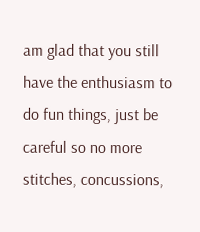am glad that you still have the enthusiasm to do fun things, just be careful so no more stitches, concussions,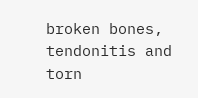broken bones, tendonitis and torn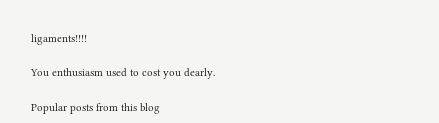ligaments!!!!

You enthusiasm used to cost you dearly.

Popular posts from this blog